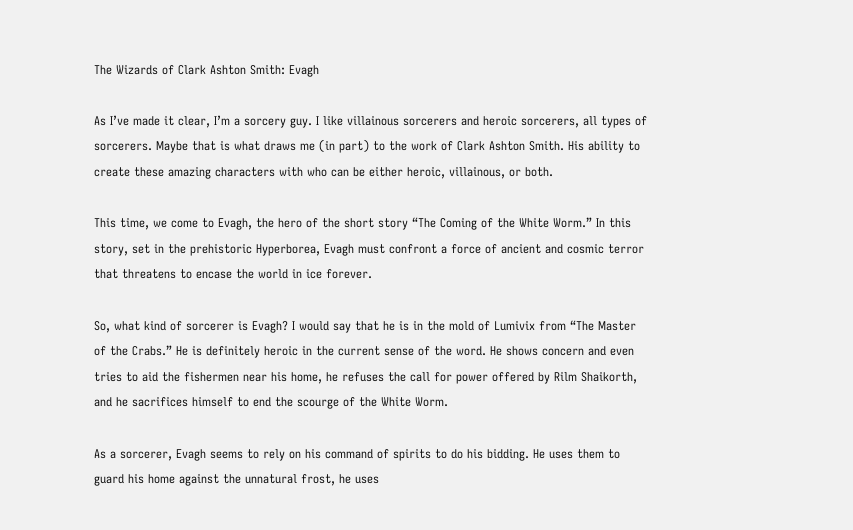The Wizards of Clark Ashton Smith: Evagh

As I’ve made it clear, I’m a sorcery guy. I like villainous sorcerers and heroic sorcerers, all types of sorcerers. Maybe that is what draws me (in part) to the work of Clark Ashton Smith. His ability to create these amazing characters with who can be either heroic, villainous, or both.

This time, we come to Evagh, the hero of the short story “The Coming of the White Worm.” In this story, set in the prehistoric Hyperborea, Evagh must confront a force of ancient and cosmic terror that threatens to encase the world in ice forever.

So, what kind of sorcerer is Evagh? I would say that he is in the mold of Lumivix from “The Master of the Crabs.” He is definitely heroic in the current sense of the word. He shows concern and even tries to aid the fishermen near his home, he refuses the call for power offered by Rilm Shaikorth, and he sacrifices himself to end the scourge of the White Worm.

As a sorcerer, Evagh seems to rely on his command of spirits to do his bidding. He uses them to guard his home against the unnatural frost, he uses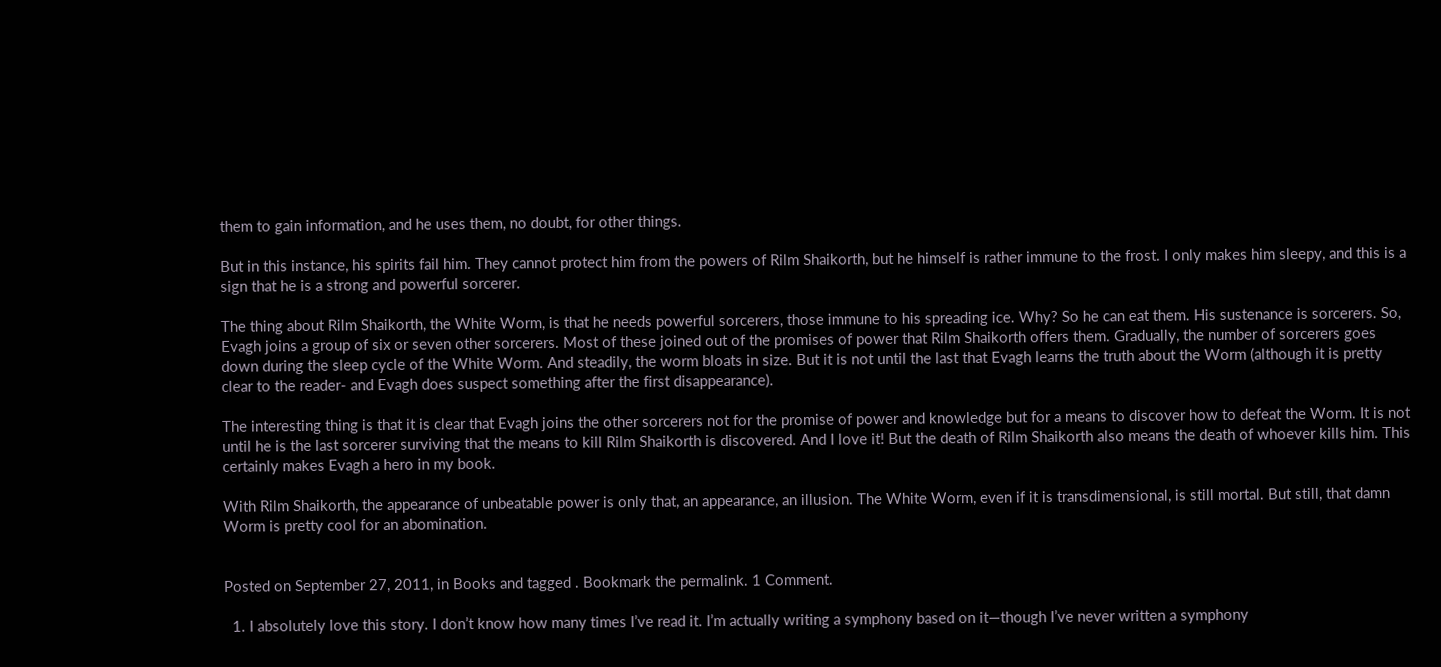them to gain information, and he uses them, no doubt, for other things.

But in this instance, his spirits fail him. They cannot protect him from the powers of Rilm Shaikorth, but he himself is rather immune to the frost. I only makes him sleepy, and this is a sign that he is a strong and powerful sorcerer.

The thing about Rilm Shaikorth, the White Worm, is that he needs powerful sorcerers, those immune to his spreading ice. Why? So he can eat them. His sustenance is sorcerers. So, Evagh joins a group of six or seven other sorcerers. Most of these joined out of the promises of power that Rilm Shaikorth offers them. Gradually, the number of sorcerers goes down during the sleep cycle of the White Worm. And steadily, the worm bloats in size. But it is not until the last that Evagh learns the truth about the Worm (although it is pretty clear to the reader- and Evagh does suspect something after the first disappearance).

The interesting thing is that it is clear that Evagh joins the other sorcerers not for the promise of power and knowledge but for a means to discover how to defeat the Worm. It is not until he is the last sorcerer surviving that the means to kill Rilm Shaikorth is discovered. And I love it! But the death of Rilm Shaikorth also means the death of whoever kills him. This certainly makes Evagh a hero in my book.

With Rilm Shaikorth, the appearance of unbeatable power is only that, an appearance, an illusion. The White Worm, even if it is transdimensional, is still mortal. But still, that damn Worm is pretty cool for an abomination.


Posted on September 27, 2011, in Books and tagged . Bookmark the permalink. 1 Comment.

  1. I absolutely love this story. I don’t know how many times I’ve read it. I’m actually writing a symphony based on it—though I’ve never written a symphony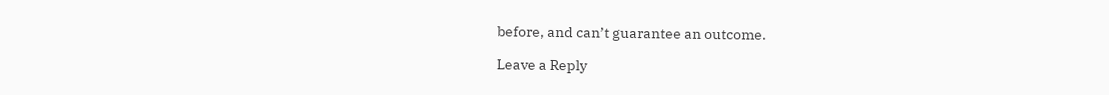before, and can’t guarantee an outcome.

Leave a Reply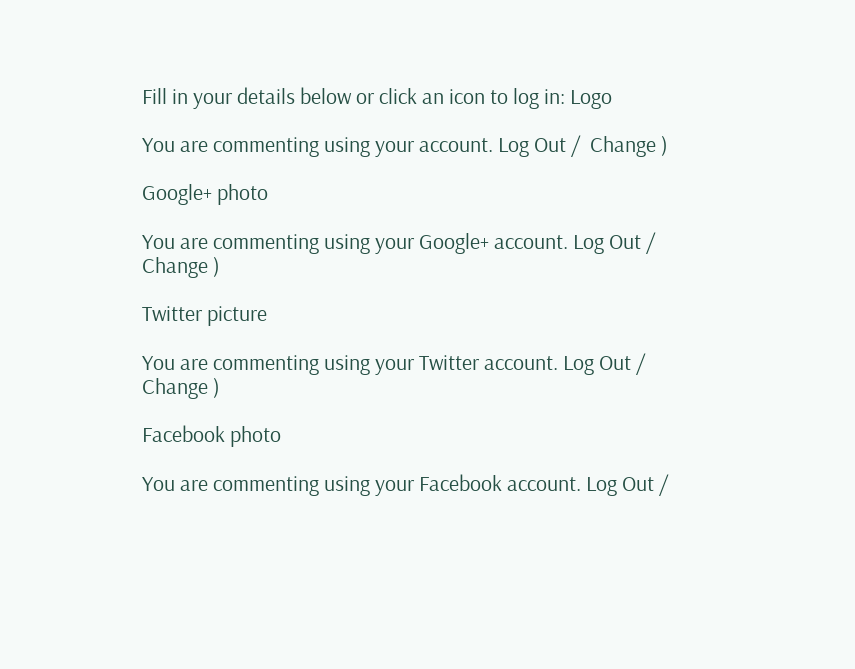Fill in your details below or click an icon to log in: Logo

You are commenting using your account. Log Out /  Change )

Google+ photo

You are commenting using your Google+ account. Log Out /  Change )

Twitter picture

You are commenting using your Twitter account. Log Out /  Change )

Facebook photo

You are commenting using your Facebook account. Log Out /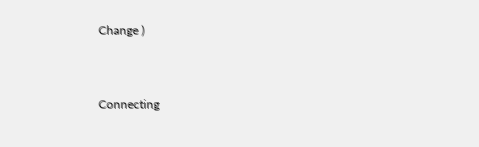Change )


Connecting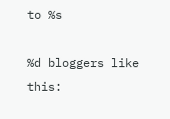to %s

%d bloggers like this: